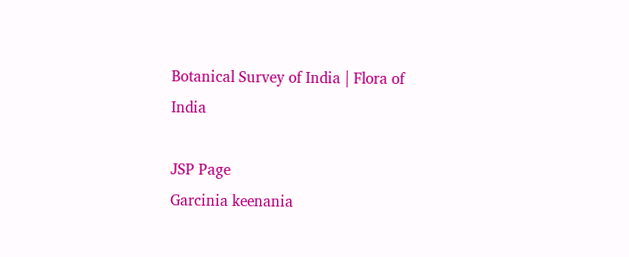Botanical Survey of India | Flora of India

JSP Page
Garcinia keenania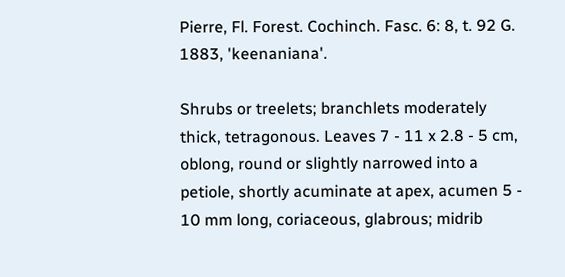Pierre, Fl. Forest. Cochinch. Fasc. 6: 8, t. 92 G. 1883, 'keenaniana'.

Shrubs or treelets; branchlets moderately thick, tetragonous. Leaves 7 - 11 x 2.8 - 5 cm, oblong, round or slightly narrowed into a petiole, shortly acuminate at apex, acumen 5 - 10 mm long, coriaceous, glabrous; midrib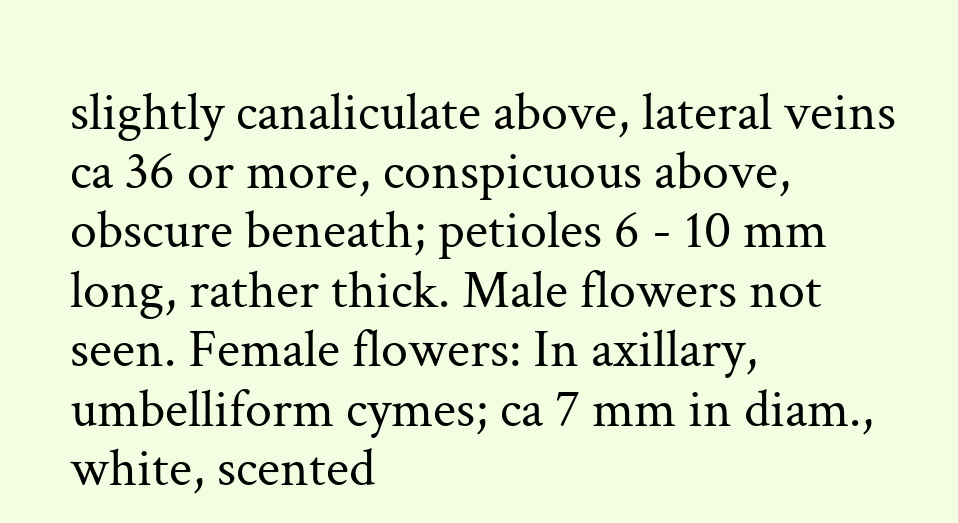slightly canaliculate above, lateral veins ca 36 or more, conspicuous above, obscure beneath; petioles 6 - 10 mm long, rather thick. Male flowers not seen. Female flowers: In axillary, umbelliform cymes; ca 7 mm in diam., white, scented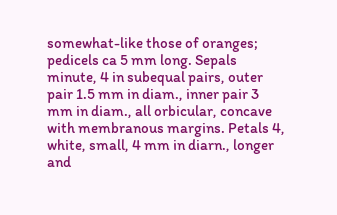somewhat-like those of oranges; pedicels ca 5 mm long. Sepals minute, 4 in subequal pairs, outer pair 1.5 mm in diam., inner pair 3 mm in diam., all orbicular, concave with membranous margins. Petals 4, white, small, 4 mm in diarn., longer and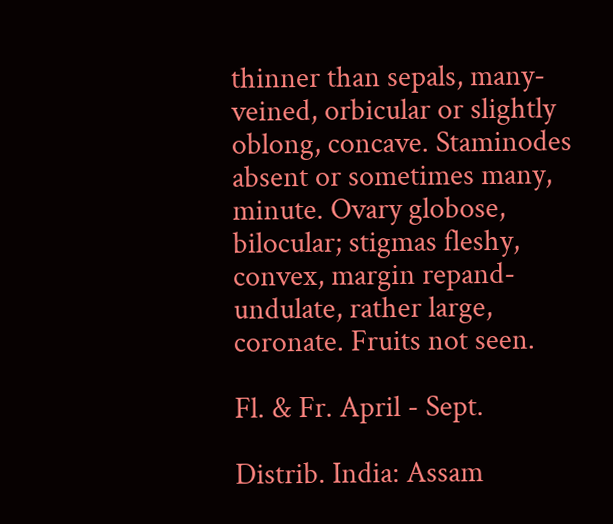thinner than sepals, many-veined, orbicular or slightly oblong, concave. Staminodes absent or sometimes many, minute. Ovary globose, bilocular; stigmas fleshy, convex, margin repand-undulate, rather large, coronate. Fruits not seen.

Fl. & Fr. April - Sept.

Distrib. India: Assam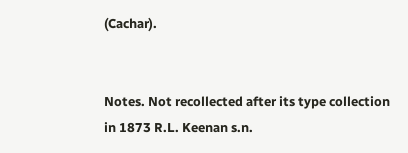(Cachar).


Notes. Not recollected after its type collection in 1873 R.L. Keenan s.n.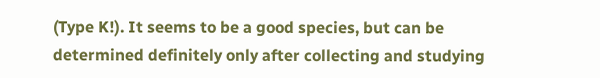(Type K!). It seems to be a good species, but can be determined definitely only after collecting and studying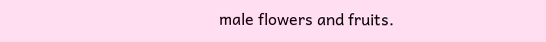male flowers and fruits.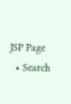JSP Page
  • Search